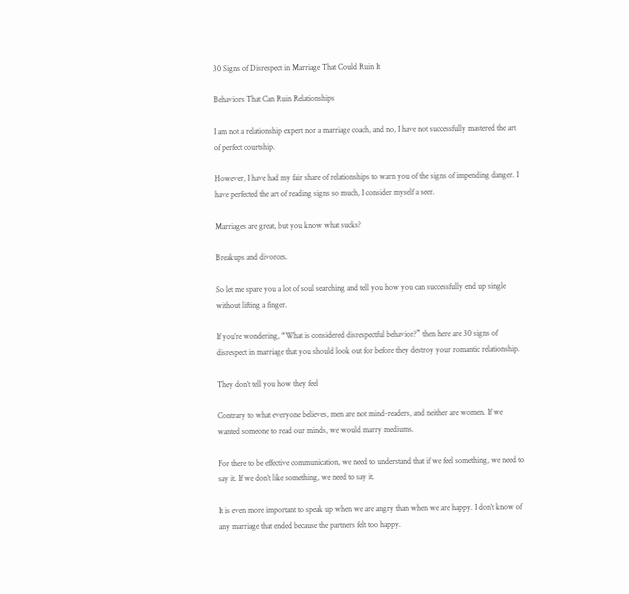30 Signs of Disrespect in Marriage That Could Ruin It

Behaviors That Can Ruin Relationships

I am not a relationship expert nor a marriage coach, and no, I have not successfully mastered the art of perfect courtship.

However, I have had my fair share of relationships to warn you of the signs of impending danger. I have perfected the art of reading signs so much, I consider myself a seer.

Marriages are great, but you know what sucks?

Breakups and divorces.

So let me spare you a lot of soul searching and tell you how you can successfully end up single without lifting a finger.

If you’re wondering, “What is considered disrespectful behavior?” then here are 30 signs of disrespect in marriage that you should look out for before they destroy your romantic relationship.

They don’t tell you how they feel

Contrary to what everyone believes, men are not mind-readers, and neither are women. If we wanted someone to read our minds, we would marry mediums.

For there to be effective communication, we need to understand that if we feel something, we need to say it. If we don’t like something, we need to say it.

It is even more important to speak up when we are angry than when we are happy. I don’t know of any marriage that ended because the partners felt too happy.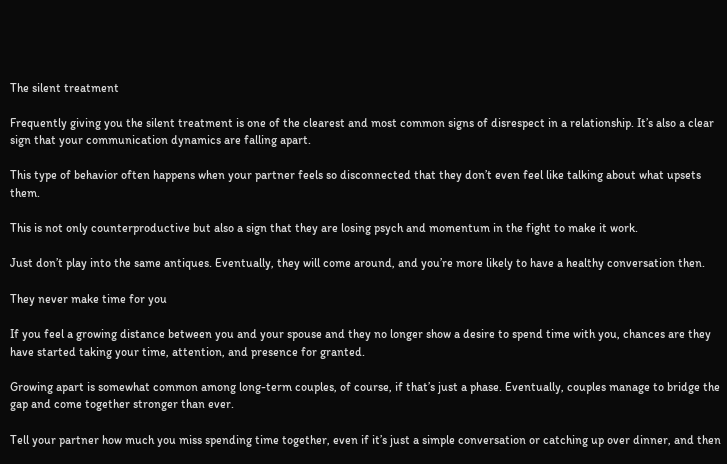The silent treatment

Frequently giving you the silent treatment is one of the clearest and most common signs of disrespect in a relationship. It’s also a clear sign that your communication dynamics are falling apart.

This type of behavior often happens when your partner feels so disconnected that they don’t even feel like talking about what upsets them.

This is not only counterproductive but also a sign that they are losing psych and momentum in the fight to make it work.

Just don’t play into the same antiques. Eventually, they will come around, and you’re more likely to have a healthy conversation then.

They never make time for you

If you feel a growing distance between you and your spouse and they no longer show a desire to spend time with you, chances are they have started taking your time, attention, and presence for granted.

Growing apart is somewhat common among long-term couples, of course, if that’s just a phase. Eventually, couples manage to bridge the gap and come together stronger than ever.

Tell your partner how much you miss spending time together, even if it’s just a simple conversation or catching up over dinner, and then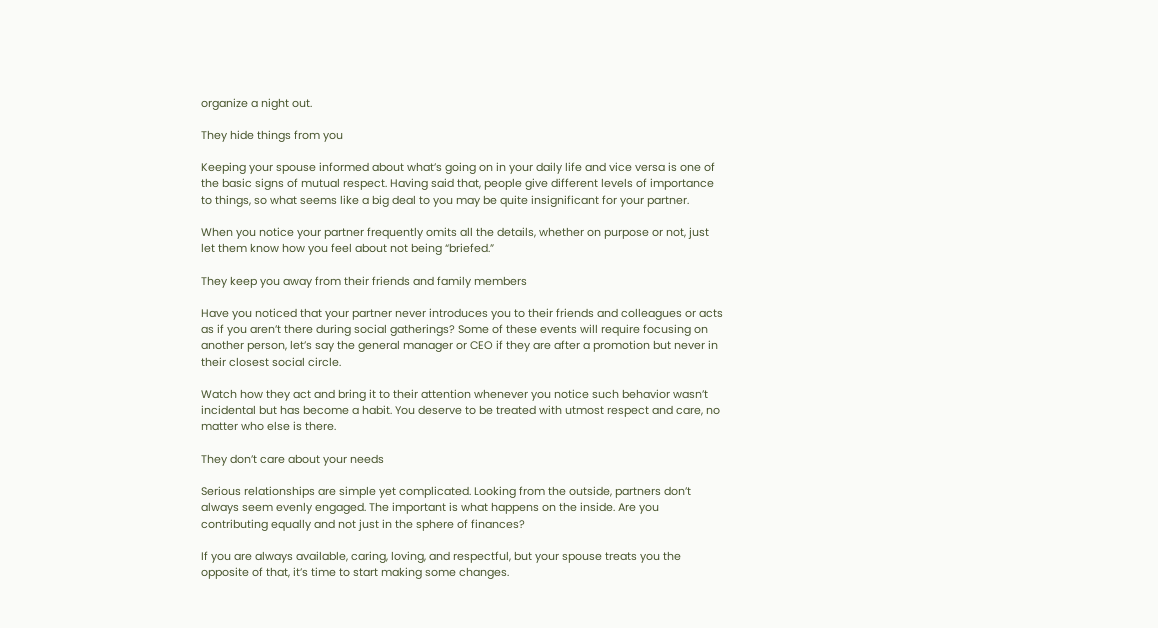organize a night out.

They hide things from you

Keeping your spouse informed about what’s going on in your daily life and vice versa is one of the basic signs of mutual respect. Having said that, people give different levels of importance to things, so what seems like a big deal to you may be quite insignificant for your partner.

When you notice your partner frequently omits all the details, whether on purpose or not, just let them know how you feel about not being “briefed.”

They keep you away from their friends and family members

Have you noticed that your partner never introduces you to their friends and colleagues or acts as if you aren’t there during social gatherings? Some of these events will require focusing on another person, let’s say the general manager or CEO if they are after a promotion but never in their closest social circle.

Watch how they act and bring it to their attention whenever you notice such behavior wasn’t incidental but has become a habit. You deserve to be treated with utmost respect and care, no matter who else is there.

They don’t care about your needs

Serious relationships are simple yet complicated. Looking from the outside, partners don’t always seem evenly engaged. The important is what happens on the inside. Are you contributing equally and not just in the sphere of finances?

If you are always available, caring, loving, and respectful, but your spouse treats you the opposite of that, it’s time to start making some changes.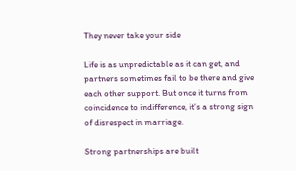They never take your side

Life is as unpredictable as it can get, and partners sometimes fail to be there and give each other support. But once it turns from coincidence to indifference, it’s a strong sign of disrespect in marriage.

Strong partnerships are built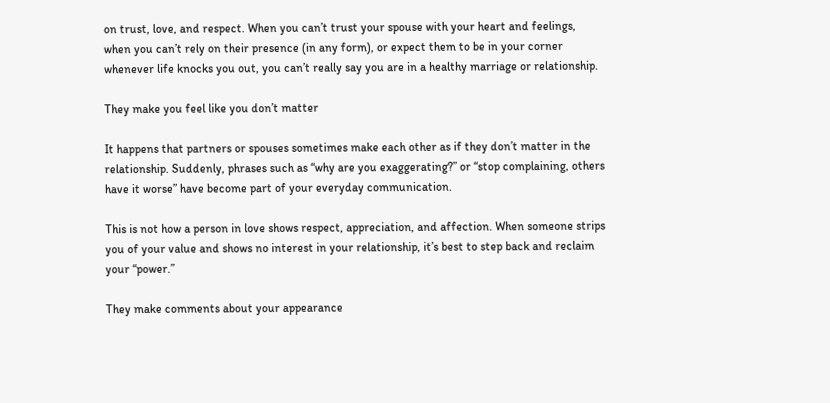on trust, love, and respect. When you can’t trust your spouse with your heart and feelings, when you can’t rely on their presence (in any form), or expect them to be in your corner whenever life knocks you out, you can’t really say you are in a healthy marriage or relationship.

They make you feel like you don’t matter

It happens that partners or spouses sometimes make each other as if they don’t matter in the relationship. Suddenly, phrases such as “why are you exaggerating?” or “stop complaining, others have it worse” have become part of your everyday communication.

This is not how a person in love shows respect, appreciation, and affection. When someone strips you of your value and shows no interest in your relationship, it’s best to step back and reclaim your “power.”

They make comments about your appearance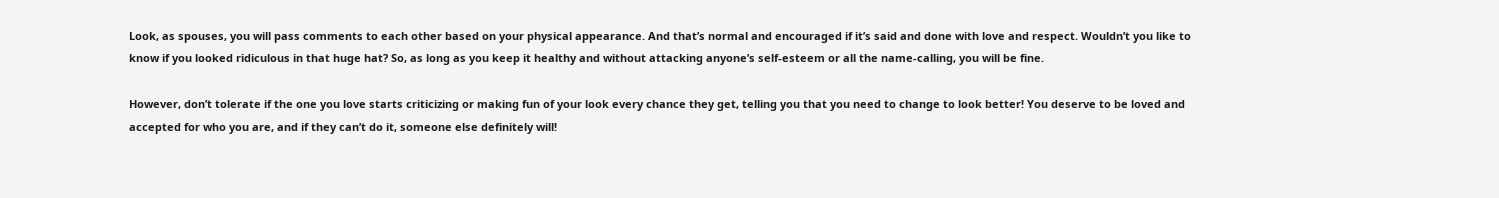Look, as spouses, you will pass comments to each other based on your physical appearance. And that’s normal and encouraged if it’s said and done with love and respect. Wouldn’t you like to know if you looked ridiculous in that huge hat? So, as long as you keep it healthy and without attacking anyone’s self-esteem or all the name-calling, you will be fine.

However, don’t tolerate if the one you love starts criticizing or making fun of your look every chance they get, telling you that you need to change to look better! You deserve to be loved and accepted for who you are, and if they can’t do it, someone else definitely will!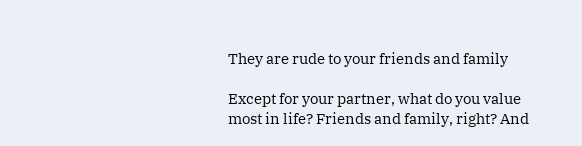They are rude to your friends and family

Except for your partner, what do you value most in life? Friends and family, right? And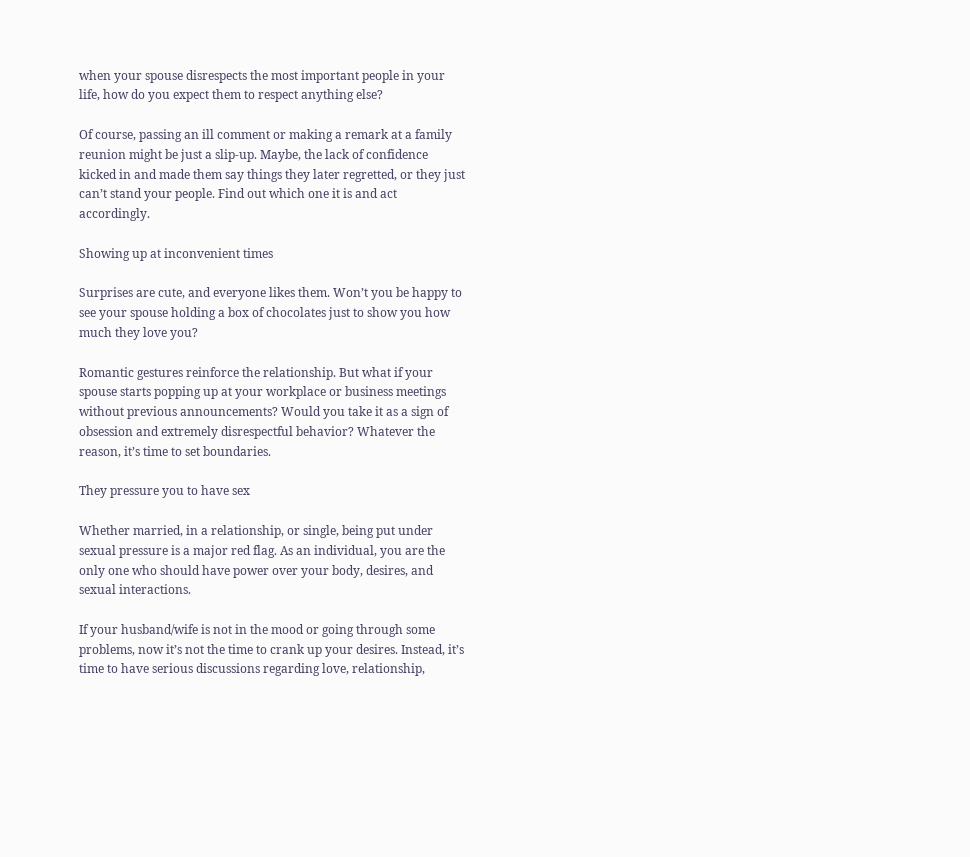when your spouse disrespects the most important people in your life, how do you expect them to respect anything else?

Of course, passing an ill comment or making a remark at a family reunion might be just a slip-up. Maybe, the lack of confidence kicked in and made them say things they later regretted, or they just can’t stand your people. Find out which one it is and act accordingly.

Showing up at inconvenient times

Surprises are cute, and everyone likes them. Won’t you be happy to see your spouse holding a box of chocolates just to show you how much they love you?

Romantic gestures reinforce the relationship. But what if your spouse starts popping up at your workplace or business meetings without previous announcements? Would you take it as a sign of obsession and extremely disrespectful behavior? Whatever the reason, it’s time to set boundaries.

They pressure you to have sex

Whether married, in a relationship, or single, being put under sexual pressure is a major red flag. As an individual, you are the only one who should have power over your body, desires, and sexual interactions.

If your husband/wife is not in the mood or going through some problems, now it’s not the time to crank up your desires. Instead, it’s time to have serious discussions regarding love, relationship,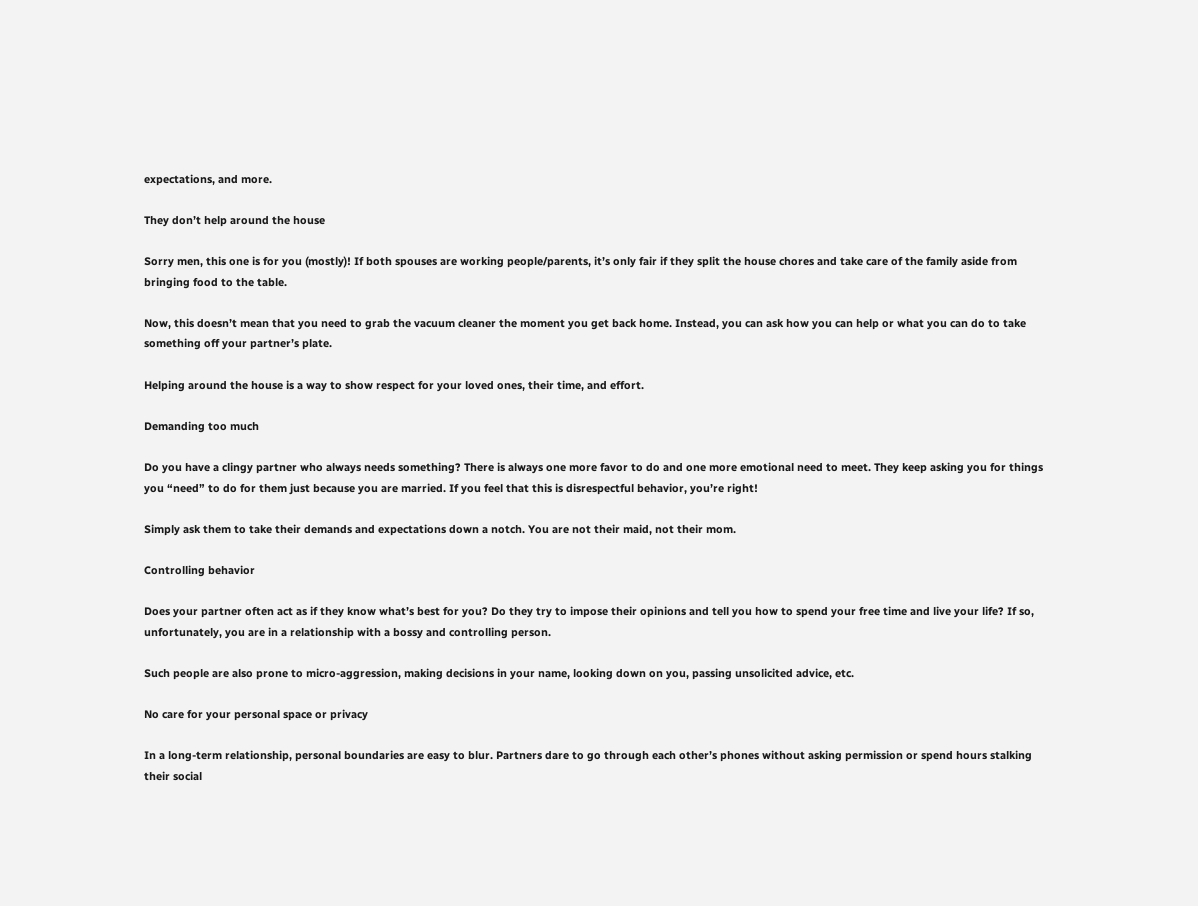expectations, and more.

They don’t help around the house

Sorry men, this one is for you (mostly)! If both spouses are working people/parents, it’s only fair if they split the house chores and take care of the family aside from bringing food to the table.

Now, this doesn’t mean that you need to grab the vacuum cleaner the moment you get back home. Instead, you can ask how you can help or what you can do to take something off your partner’s plate.

Helping around the house is a way to show respect for your loved ones, their time, and effort.

Demanding too much

Do you have a clingy partner who always needs something? There is always one more favor to do and one more emotional need to meet. They keep asking you for things you “need” to do for them just because you are married. If you feel that this is disrespectful behavior, you’re right!

Simply ask them to take their demands and expectations down a notch. You are not their maid, not their mom.

Controlling behavior

Does your partner often act as if they know what’s best for you? Do they try to impose their opinions and tell you how to spend your free time and live your life? If so, unfortunately, you are in a relationship with a bossy and controlling person.

Such people are also prone to micro-aggression, making decisions in your name, looking down on you, passing unsolicited advice, etc.

No care for your personal space or privacy

In a long-term relationship, personal boundaries are easy to blur. Partners dare to go through each other’s phones without asking permission or spend hours stalking their social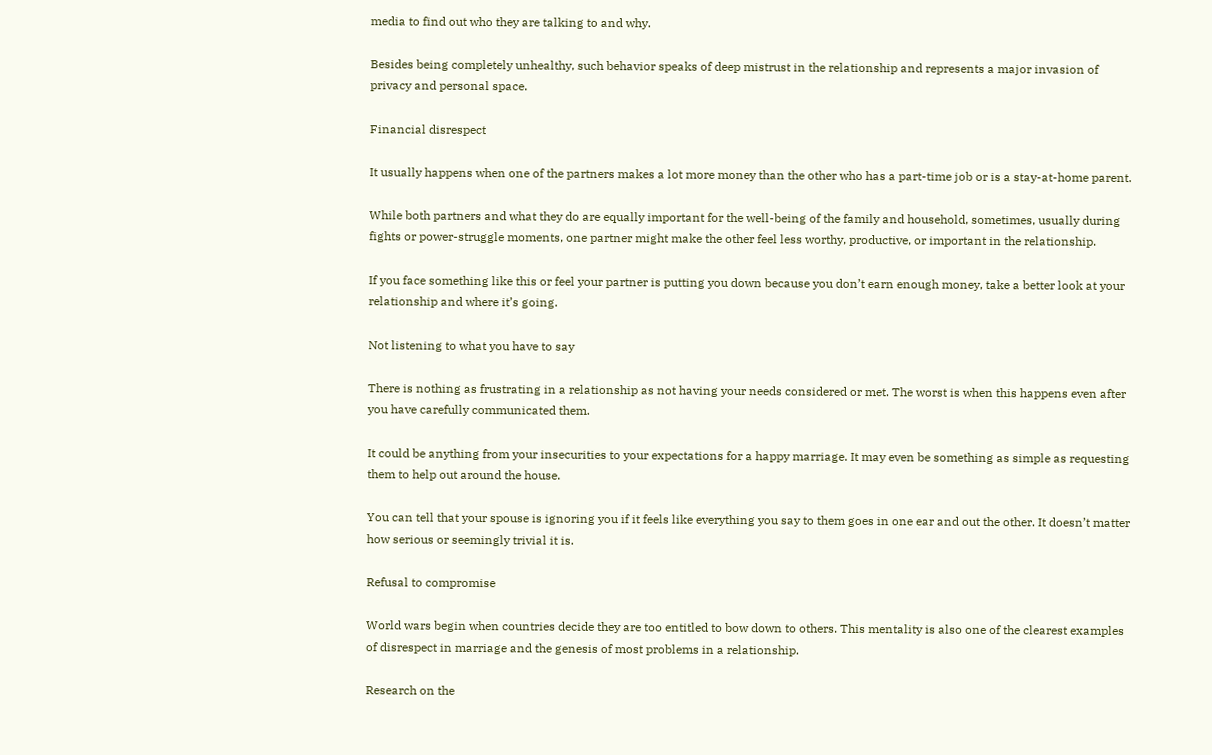media to find out who they are talking to and why.

Besides being completely unhealthy, such behavior speaks of deep mistrust in the relationship and represents a major invasion of privacy and personal space.

Financial disrespect

It usually happens when one of the partners makes a lot more money than the other who has a part-time job or is a stay-at-home parent.

While both partners and what they do are equally important for the well-being of the family and household, sometimes, usually during fights or power-struggle moments, one partner might make the other feel less worthy, productive, or important in the relationship.

If you face something like this or feel your partner is putting you down because you don’t earn enough money, take a better look at your relationship and where it’s going.

Not listening to what you have to say

There is nothing as frustrating in a relationship as not having your needs considered or met. The worst is when this happens even after you have carefully communicated them.

It could be anything from your insecurities to your expectations for a happy marriage. It may even be something as simple as requesting them to help out around the house.

You can tell that your spouse is ignoring you if it feels like everything you say to them goes in one ear and out the other. It doesn’t matter how serious or seemingly trivial it is.

Refusal to compromise

World wars begin when countries decide they are too entitled to bow down to others. This mentality is also one of the clearest examples of disrespect in marriage and the genesis of most problems in a relationship.

Research on the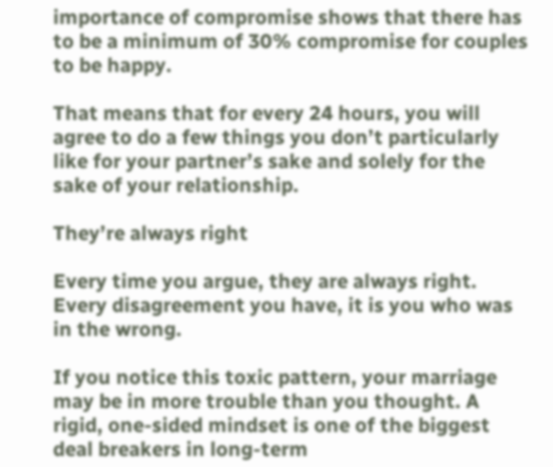importance of compromise shows that there has to be a minimum of 30% compromise for couples to be happy.

That means that for every 24 hours, you will agree to do a few things you don’t particularly like for your partner’s sake and solely for the sake of your relationship.

They’re always right

Every time you argue, they are always right. Every disagreement you have, it is you who was in the wrong.

If you notice this toxic pattern, your marriage may be in more trouble than you thought. A rigid, one-sided mindset is one of the biggest deal breakers in long-term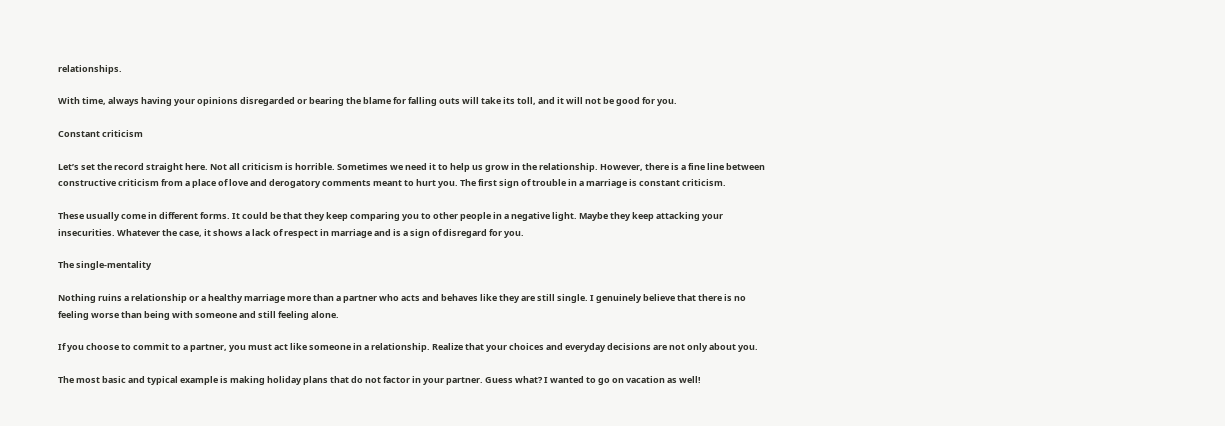relationships.

With time, always having your opinions disregarded or bearing the blame for falling outs will take its toll, and it will not be good for you.

Constant criticism

Let’s set the record straight here. Not all criticism is horrible. Sometimes we need it to help us grow in the relationship. However, there is a fine line between constructive criticism from a place of love and derogatory comments meant to hurt you. The first sign of trouble in a marriage is constant criticism.

These usually come in different forms. It could be that they keep comparing you to other people in a negative light. Maybe they keep attacking your insecurities. Whatever the case, it shows a lack of respect in marriage and is a sign of disregard for you.

The single-mentality

Nothing ruins a relationship or a healthy marriage more than a partner who acts and behaves like they are still single. I genuinely believe that there is no feeling worse than being with someone and still feeling alone.

If you choose to commit to a partner, you must act like someone in a relationship. Realize that your choices and everyday decisions are not only about you.

The most basic and typical example is making holiday plans that do not factor in your partner. Guess what? I wanted to go on vacation as well!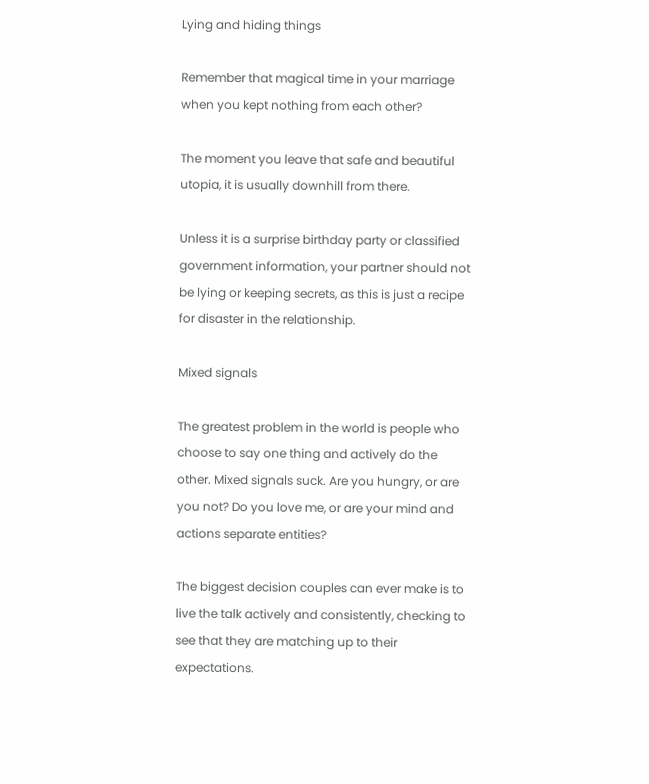Lying and hiding things

Remember that magical time in your marriage when you kept nothing from each other?

The moment you leave that safe and beautiful utopia, it is usually downhill from there.

Unless it is a surprise birthday party or classified government information, your partner should not be lying or keeping secrets, as this is just a recipe for disaster in the relationship.

Mixed signals

The greatest problem in the world is people who choose to say one thing and actively do the other. Mixed signals suck. Are you hungry, or are you not? Do you love me, or are your mind and actions separate entities?

The biggest decision couples can ever make is to live the talk actively and consistently, checking to see that they are matching up to their expectations.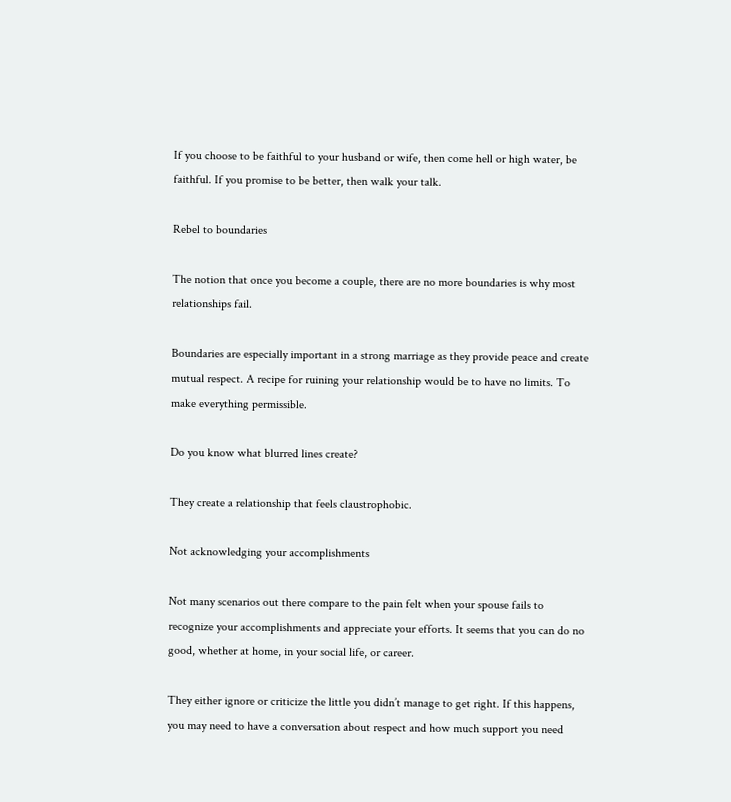If you choose to be faithful to your husband or wife, then come hell or high water, be faithful. If you promise to be better, then walk your talk.

Rebel to boundaries

The notion that once you become a couple, there are no more boundaries is why most relationships fail.

Boundaries are especially important in a strong marriage as they provide peace and create mutual respect. A recipe for ruining your relationship would be to have no limits. To make everything permissible.

Do you know what blurred lines create?

They create a relationship that feels claustrophobic.

Not acknowledging your accomplishments

Not many scenarios out there compare to the pain felt when your spouse fails to recognize your accomplishments and appreciate your efforts. It seems that you can do no good, whether at home, in your social life, or career.

They either ignore or criticize the little you didn’t manage to get right. If this happens, you may need to have a conversation about respect and how much support you need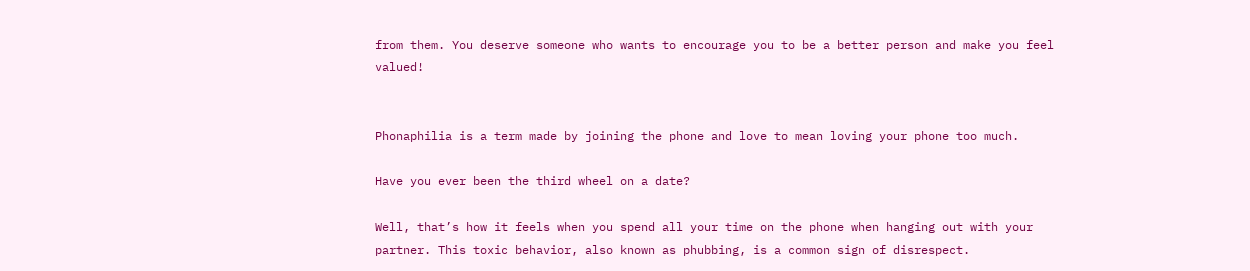from them. You deserve someone who wants to encourage you to be a better person and make you feel valued!


Phonaphilia is a term made by joining the phone and love to mean loving your phone too much.

Have you ever been the third wheel on a date?

Well, that’s how it feels when you spend all your time on the phone when hanging out with your partner. This toxic behavior, also known as phubbing, is a common sign of disrespect.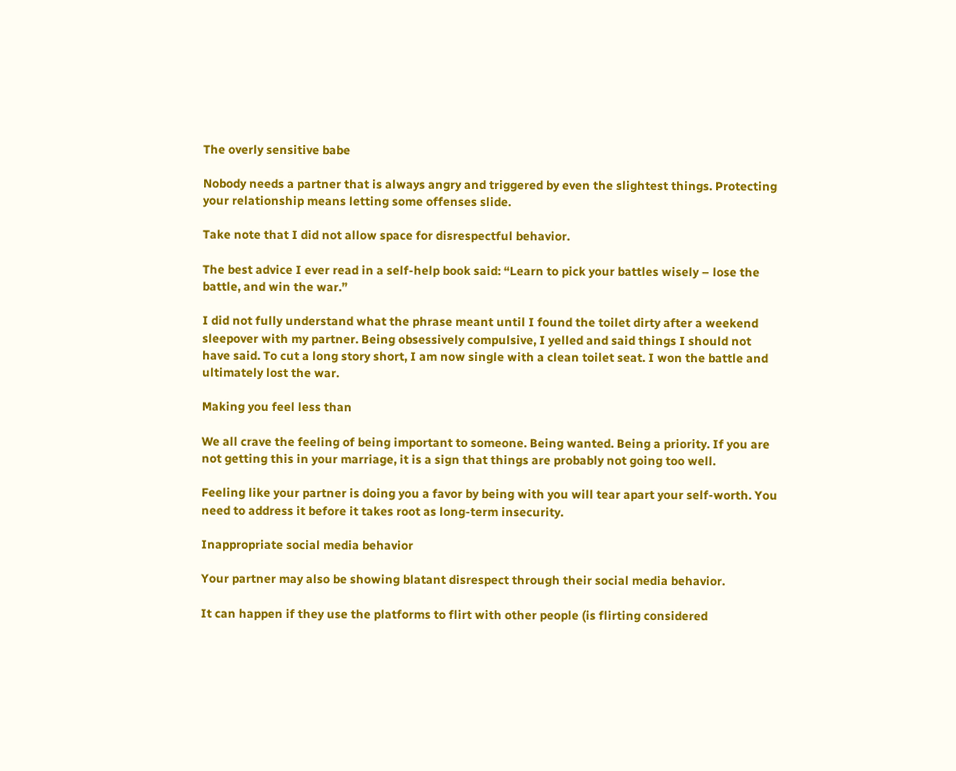The overly sensitive babe

Nobody needs a partner that is always angry and triggered by even the slightest things. Protecting your relationship means letting some offenses slide.

Take note that I did not allow space for disrespectful behavior.

The best advice I ever read in a self-help book said: “Learn to pick your battles wisely – lose the battle, and win the war.”

I did not fully understand what the phrase meant until I found the toilet dirty after a weekend sleepover with my partner. Being obsessively compulsive, I yelled and said things I should not have said. To cut a long story short, I am now single with a clean toilet seat. I won the battle and ultimately lost the war.

Making you feel less than

We all crave the feeling of being important to someone. Being wanted. Being a priority. If you are not getting this in your marriage, it is a sign that things are probably not going too well.

Feeling like your partner is doing you a favor by being with you will tear apart your self-worth. You need to address it before it takes root as long-term insecurity.

Inappropriate social media behavior

Your partner may also be showing blatant disrespect through their social media behavior.

It can happen if they use the platforms to flirt with other people (is flirting considered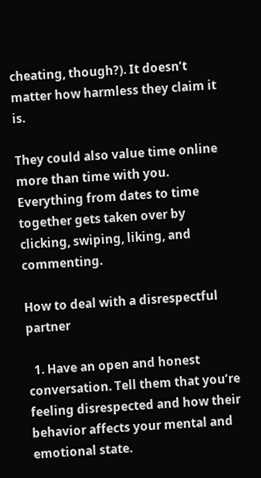cheating, though?). It doesn’t matter how harmless they claim it is.

They could also value time online more than time with you. Everything from dates to time together gets taken over by clicking, swiping, liking, and commenting.

How to deal with a disrespectful partner

  1. Have an open and honest conversation. Tell them that you’re feeling disrespected and how their behavior affects your mental and emotional state.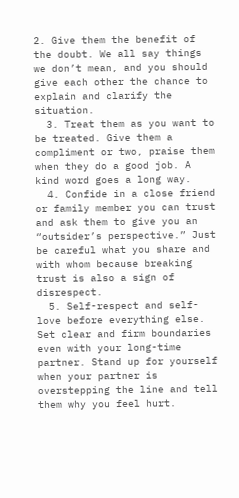2. Give them the benefit of the doubt. We all say things we don’t mean, and you should give each other the chance to explain and clarify the situation.
  3. Treat them as you want to be treated. Give them a compliment or two, praise them when they do a good job. A kind word goes a long way.
  4. Confide in a close friend or family member you can trust and ask them to give you an “outsider’s perspective.” Just be careful what you share and with whom because breaking trust is also a sign of disrespect.
  5. Self-respect and self-love before everything else. Set clear and firm boundaries even with your long-time partner. Stand up for yourself when your partner is overstepping the line and tell them why you feel hurt.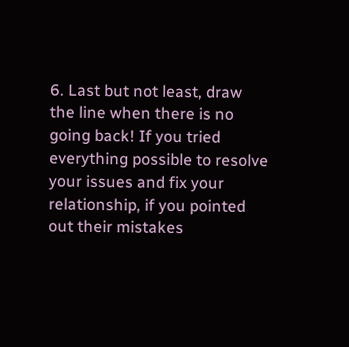6. Last but not least, draw the line when there is no going back! If you tried everything possible to resolve your issues and fix your relationship, if you pointed out their mistakes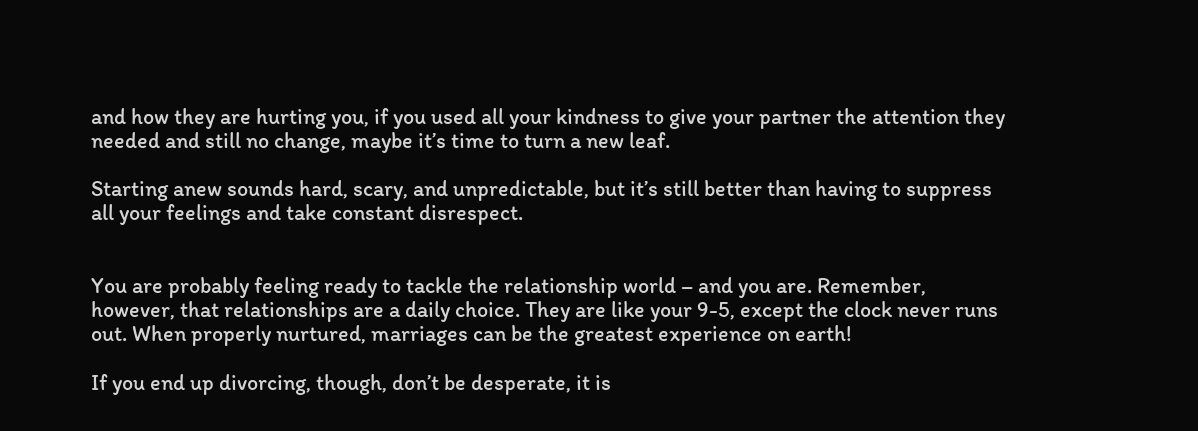and how they are hurting you, if you used all your kindness to give your partner the attention they needed and still no change, maybe it’s time to turn a new leaf.

Starting anew sounds hard, scary, and unpredictable, but it’s still better than having to suppress all your feelings and take constant disrespect.


You are probably feeling ready to tackle the relationship world – and you are. Remember, however, that relationships are a daily choice. They are like your 9-5, except the clock never runs out. When properly nurtured, marriages can be the greatest experience on earth!

If you end up divorcing, though, don’t be desperate, it is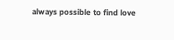always possible to find love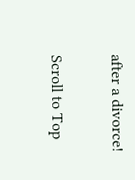after a divorce!

Scroll to Top